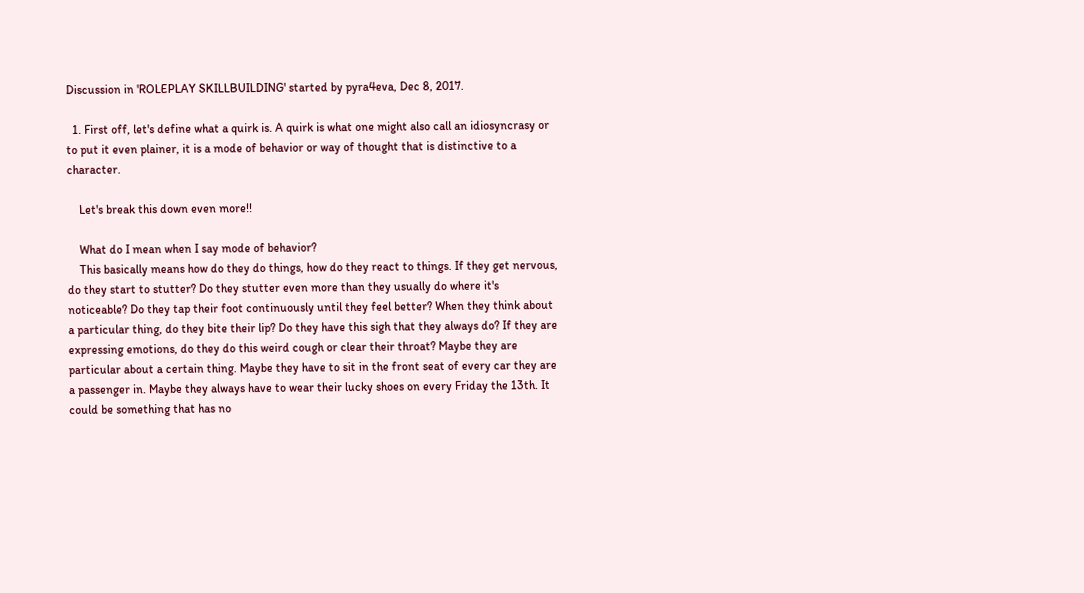Discussion in 'ROLEPLAY SKILLBUILDING' started by pyra4eva, Dec 8, 2017.

  1. First off, let's define what a quirk is. A quirk is what one might also call an idiosyncrasy or to put it even plainer, it is a mode of behavior or way of thought that is distinctive to a character.

    Let's break this down even more!!

    What do I mean when I say mode of behavior?
    This basically means how do they do things, how do they react to things. If they get nervous, do they start to stutter? Do they stutter even more than they usually do where it's noticeable? Do they tap their foot continuously until they feel better? When they think about a particular thing, do they bite their lip? Do they have this sigh that they always do? If they are expressing emotions, do they do this weird cough or clear their throat? Maybe they are particular about a certain thing. Maybe they have to sit in the front seat of every car they are a passenger in. Maybe they always have to wear their lucky shoes on every Friday the 13th. It could be something that has no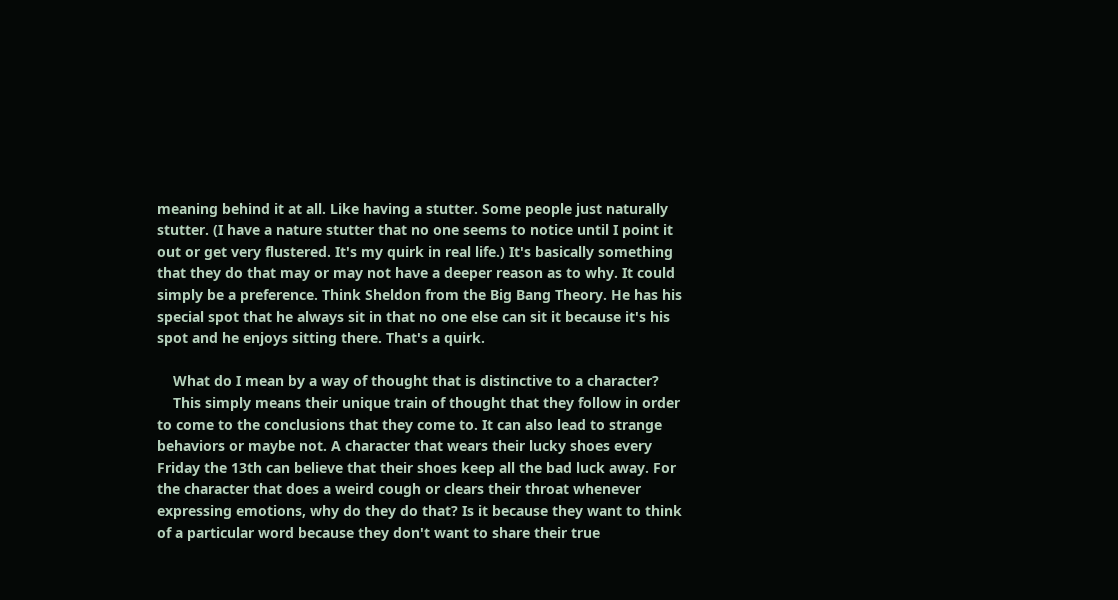meaning behind it at all. Like having a stutter. Some people just naturally stutter. (I have a nature stutter that no one seems to notice until I point it out or get very flustered. It's my quirk in real life.) It's basically something that they do that may or may not have a deeper reason as to why. It could simply be a preference. Think Sheldon from the Big Bang Theory. He has his special spot that he always sit in that no one else can sit it because it's his spot and he enjoys sitting there. That's a quirk.

    What do I mean by a way of thought that is distinctive to a character?
    This simply means their unique train of thought that they follow in order to come to the conclusions that they come to. It can also lead to strange behaviors or maybe not. A character that wears their lucky shoes every Friday the 13th can believe that their shoes keep all the bad luck away. For the character that does a weird cough or clears their throat whenever expressing emotions, why do they do that? Is it because they want to think of a particular word because they don't want to share their true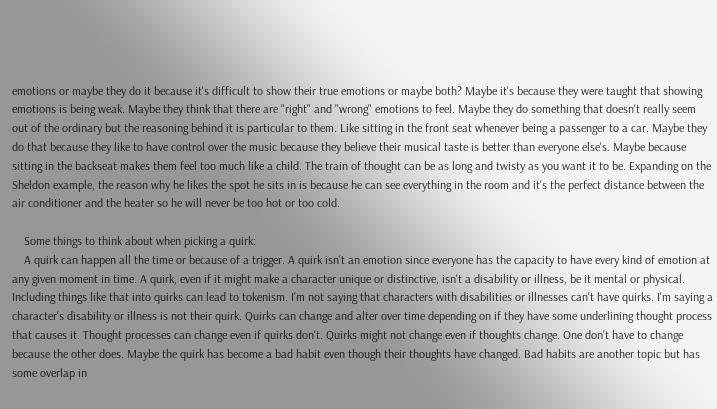emotions or maybe they do it because it's difficult to show their true emotions or maybe both? Maybe it's because they were taught that showing emotions is being weak. Maybe they think that there are "right" and "wrong" emotions to feel. Maybe they do something that doesn't really seem out of the ordinary but the reasoning behind it is particular to them. Like sitting in the front seat whenever being a passenger to a car. Maybe they do that because they like to have control over the music because they believe their musical taste is better than everyone else's. Maybe because sitting in the backseat makes them feel too much like a child. The train of thought can be as long and twisty as you want it to be. Expanding on the Sheldon example, the reason why he likes the spot he sits in is because he can see everything in the room and it's the perfect distance between the air conditioner and the heater so he will never be too hot or too cold.

    Some things to think about when picking a quirk:
    A quirk can happen all the time or because of a trigger. A quirk isn't an emotion since everyone has the capacity to have every kind of emotion at any given moment in time. A quirk, even if it might make a character unique or distinctive, isn't a disability or illness, be it mental or physical. Including things like that into quirks can lead to tokenism. I'm not saying that characters with disabilities or illnesses can't have quirks. I'm saying a character's disability or illness is not their quirk. Quirks can change and alter over time depending on if they have some underlining thought process that causes it. Thought processes can change even if quirks don't. Quirks might not change even if thoughts change. One don't have to change because the other does. Maybe the quirk has become a bad habit even though their thoughts have changed. Bad habits are another topic but has some overlap in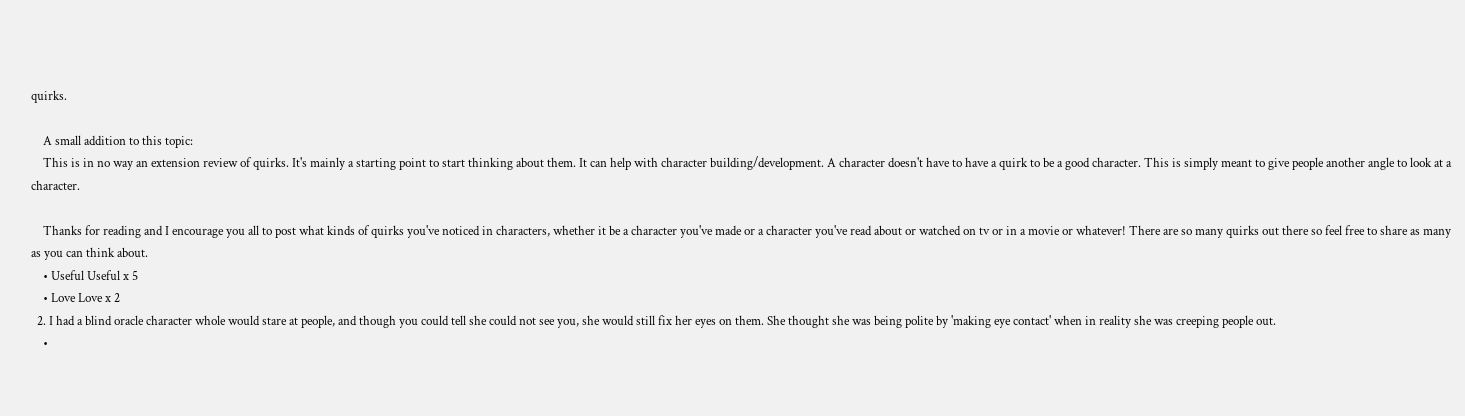quirks.

    A small addition to this topic:
    This is in no way an extension review of quirks. It's mainly a starting point to start thinking about them. It can help with character building/development. A character doesn't have to have a quirk to be a good character. This is simply meant to give people another angle to look at a character.

    Thanks for reading and I encourage you all to post what kinds of quirks you've noticed in characters, whether it be a character you've made or a character you've read about or watched on tv or in a movie or whatever! There are so many quirks out there so feel free to share as many as you can think about.
    • Useful Useful x 5
    • Love Love x 2
  2. I had a blind oracle character whole would stare at people, and though you could tell she could not see you, she would still fix her eyes on them. She thought she was being polite by 'making eye contact' when in reality she was creeping people out.
    •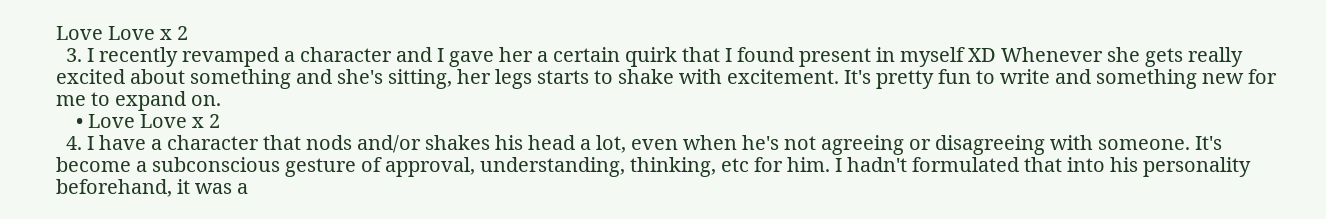Love Love x 2
  3. I recently revamped a character and I gave her a certain quirk that I found present in myself XD Whenever she gets really excited about something and she's sitting, her legs starts to shake with excitement. It's pretty fun to write and something new for me to expand on.
    • Love Love x 2
  4. I have a character that nods and/or shakes his head a lot, even when he's not agreeing or disagreeing with someone. It's become a subconscious gesture of approval, understanding, thinking, etc for him. I hadn't formulated that into his personality beforehand, it was a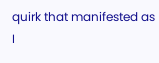quirk that manifested as I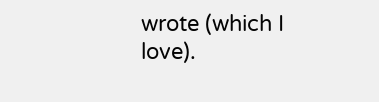wrote (which I love).